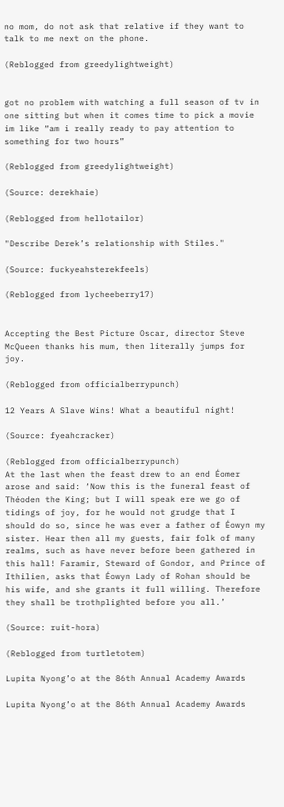no mom, do not ask that relative if they want to talk to me next on the phone.

(Reblogged from greedylightweight)


got no problem with watching a full season of tv in one sitting but when it comes time to pick a movie im like “am i really ready to pay attention to something for two hours”

(Reblogged from greedylightweight)

(Source: derekhaie)

(Reblogged from hellotailor)

"Describe Derek’s relationship with Stiles."

(Source: fuckyeahsterekfeels)

(Reblogged from lycheeberry17)


Accepting the Best Picture Oscar, director Steve McQueen thanks his mum, then literally jumps for joy.

(Reblogged from officialberrypunch)

12 Years A Slave Wins! What a beautiful night!

(Source: fyeahcracker)

(Reblogged from officialberrypunch)
At the last when the feast drew to an end Éomer arose and said: ‘Now this is the funeral feast of Théoden the King; but I will speak ere we go of tidings of joy, for he would not grudge that I should do so, since he was ever a father of Éowyn my sister. Hear then all my guests, fair folk of many realms, such as have never before been gathered in this hall! Faramir, Steward of Gondor, and Prince of Ithilien, asks that Éowyn Lady of Rohan should be his wife, and she grants it full willing. Therefore they shall be trothplighted before you all.’

(Source: ruit-hora)

(Reblogged from turtletotem)

Lupita Nyong’o at the 86th Annual Academy Awards

Lupita Nyong’o at the 86th Annual Academy Awards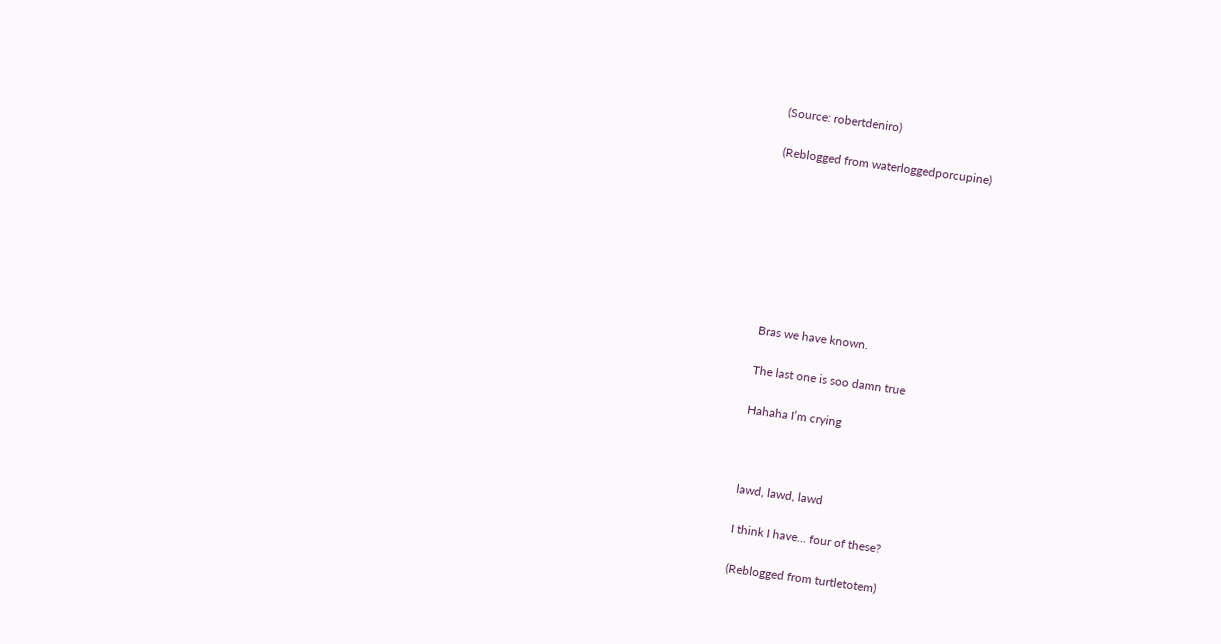(Source: robertdeniro)

(Reblogged from waterloggedporcupine)








Bras we have known.

The last one is soo damn true

Hahaha I’m crying



lawd, lawd, lawd

I think I have… four of these?

(Reblogged from turtletotem)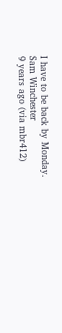I have to be back by Monday.
Sam Winchester
9 years ago (via mbr412)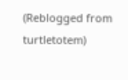(Reblogged from turtletotem)